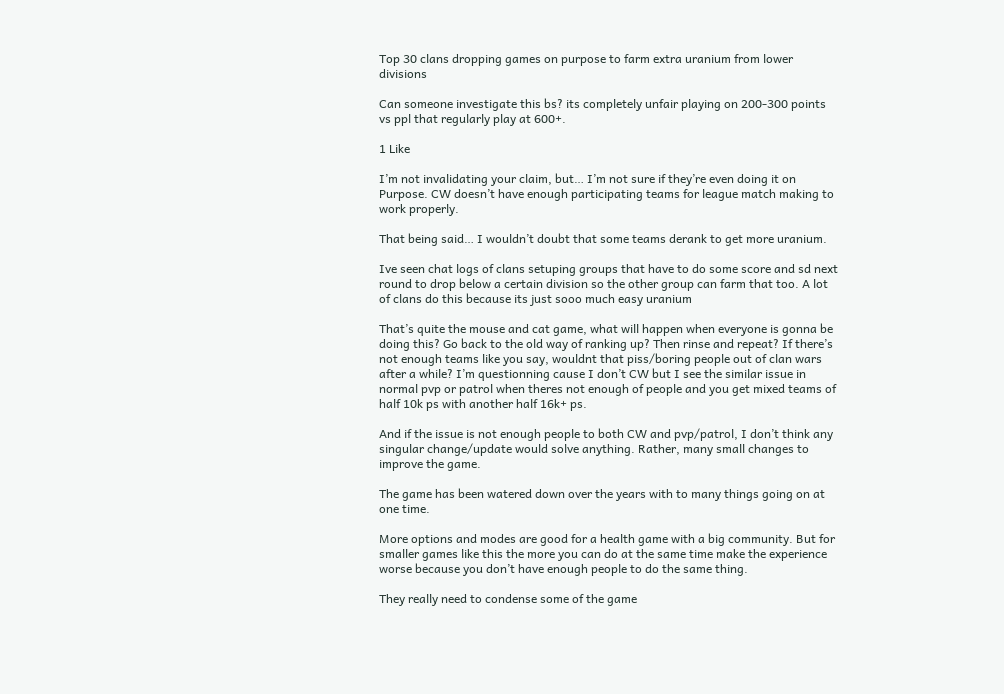Top 30 clans dropping games on purpose to farm extra uranium from lower divisions

Can someone investigate this bs? its completely unfair playing on 200-300 points vs ppl that regularly play at 600+.

1 Like

I’m not invalidating your claim, but… I’m not sure if they’re even doing it on Purpose. CW doesn’t have enough participating teams for league match making to work properly.

That being said… I wouldn’t doubt that some teams derank to get more uranium.

Ive seen chat logs of clans setuping groups that have to do some score and sd next round to drop below a certain division so the other group can farm that too. A lot of clans do this because its just sooo much easy uranium

That’s quite the mouse and cat game, what will happen when everyone is gonna be doing this? Go back to the old way of ranking up? Then rinse and repeat? If there’s not enough teams like you say, wouldnt that piss/boring people out of clan wars after a while? I’m questionning cause I don’t CW but I see the similar issue in normal pvp or patrol when theres not enough of people and you get mixed teams of half 10k ps with another half 16k+ ps.

And if the issue is not enough people to both CW and pvp/patrol, I don’t think any singular change/update would solve anything. Rather, many small changes to improve the game.

The game has been watered down over the years with to many things going on at one time.

More options and modes are good for a health game with a big community. But for smaller games like this the more you can do at the same time make the experience worse because you don’t have enough people to do the same thing.

They really need to condense some of the game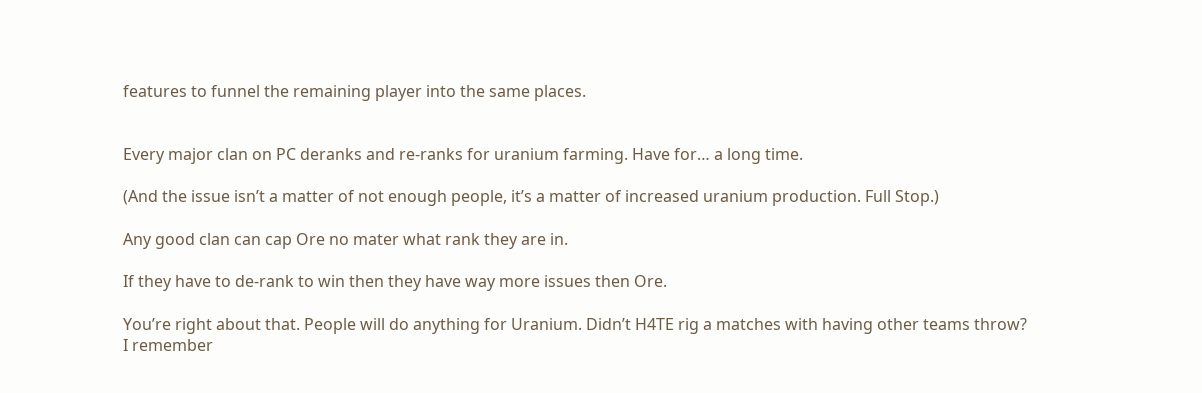features to funnel the remaining player into the same places.


Every major clan on PC deranks and re-ranks for uranium farming. Have for… a long time.

(And the issue isn’t a matter of not enough people, it’s a matter of increased uranium production. Full Stop.)

Any good clan can cap Ore no mater what rank they are in.

If they have to de-rank to win then they have way more issues then Ore.

You’re right about that. People will do anything for Uranium. Didn’t H4TE rig a matches with having other teams throw?
I remember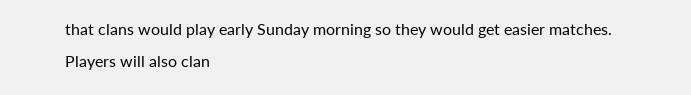that clans would play early Sunday morning so they would get easier matches.
Players will also clan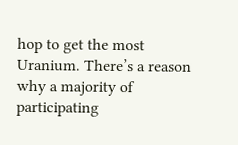hop to get the most Uranium. There’s a reason why a majority of participating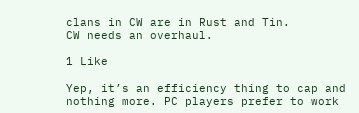clans in CW are in Rust and Tin.
CW needs an overhaul.

1 Like

Yep, it’s an efficiency thing to cap and nothing more. PC players prefer to work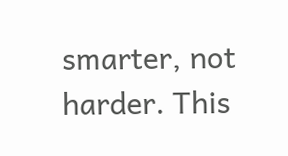smarter, not harder. This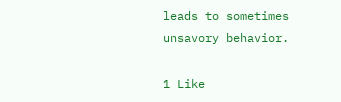leads to sometimes unsavory behavior.

1 Like